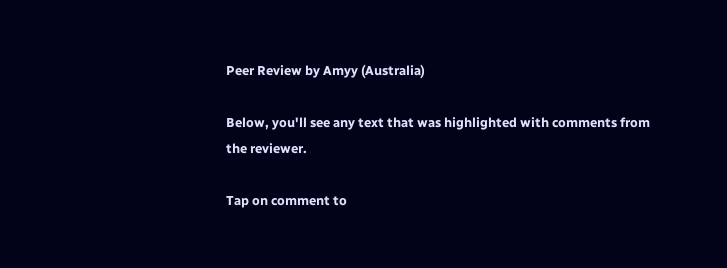Peer Review by Amyy (Australia)

Below, you'll see any text that was highlighted with comments from the reviewer.

Tap on comment to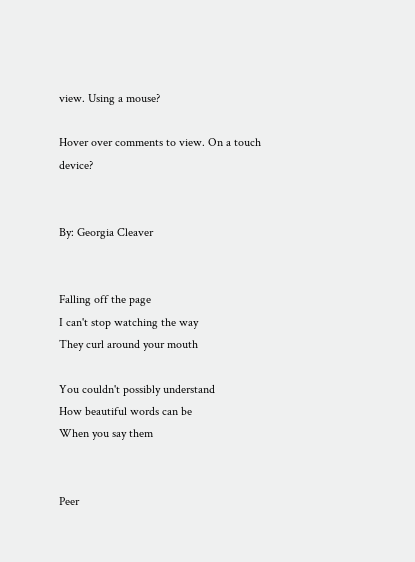view. Using a mouse?

Hover over comments to view. On a touch device?


By: Georgia Cleaver


Falling off the page
I can't stop watching the way
They curl around your mouth

You couldn't possibly understand
How beautiful words can be
When you say them


Peer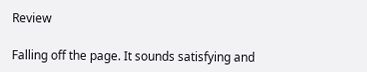Review

Falling off the page. It sounds satisfying and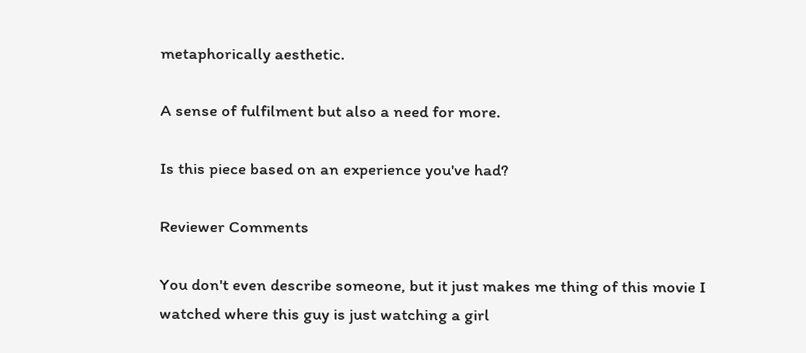metaphorically aesthetic.

A sense of fulfilment but also a need for more.

Is this piece based on an experience you've had?

Reviewer Comments

You don't even describe someone, but it just makes me thing of this movie I watched where this guy is just watching a girl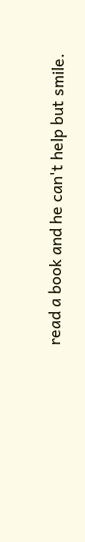read a book and he can't help but smile.